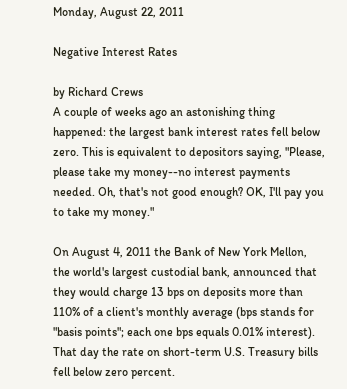Monday, August 22, 2011

Negative Interest Rates

by Richard Crews
A couple of weeks ago an astonishing thing happened: the largest bank interest rates fell below zero. This is equivalent to depositors saying, "Please, please take my money--no interest payments needed. Oh, that's not good enough? OK, I'll pay you to take my money."

On August 4, 2011 the Bank of New York Mellon, the world's largest custodial bank, announced that they would charge 13 bps on deposits more than 110% of a client's monthly average (bps stands for "basis points"; each one bps equals 0.01% interest). That day the rate on short-term U.S. Treasury bills fell below zero percent.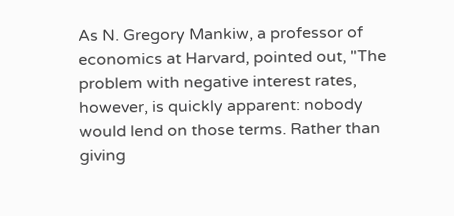As N. Gregory Mankiw, a professor of economics at Harvard, pointed out, "The problem with negative interest rates, however, is quickly apparent: nobody would lend on those terms. Rather than giving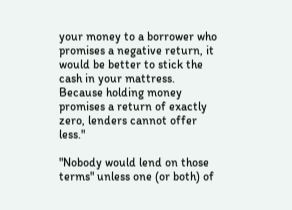your money to a borrower who promises a negative return, it would be better to stick the cash in your mattress. Because holding money promises a return of exactly zero, lenders cannot offer less."

"Nobody would lend on those terms" unless one (or both) of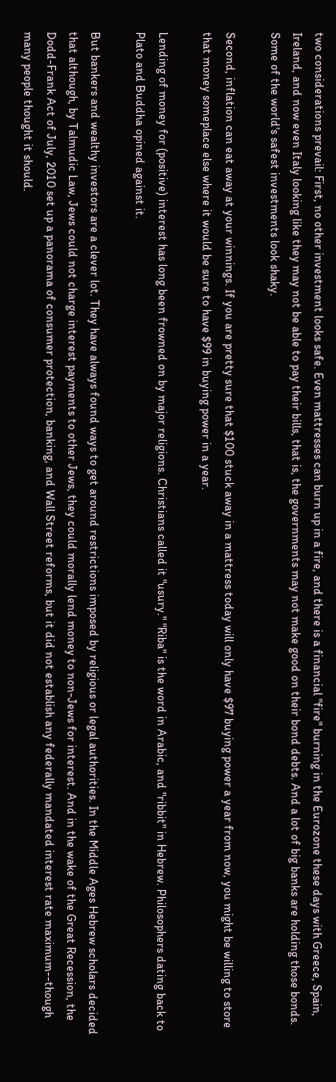two considerations prevail: First, no other investment looks safe. Even mattresses can burn up in a fire, and there is a financial "fire" burning in the Eurozone these days with Greece, Spain, Ireland, and now even Italy looking like they may not be able to pay their bills, that is, the governments may not make good on their bond debts. And a lot of big banks are holding those bonds. Some of the world's safest investments look shaky.

Second, inflation can eat away at your winnings. If you are pretty sure that $100 stuck away in a mattress today will only have $97 buying power a year from now, you might be willing to store that money someplace else where it would be sure to have $99 in buying power in a year.

Lending of money for (positive) interest has long been frowned on by major religions. Christians called it "usury." "Riba" is the word in Arabic, and "ribbit" in Hebrew. Philosophers dating back to Plato and Buddha opined against it.

But bankers and wealthy investors are a clever lot. They have always found ways to get around restrictions imposed by religious or legal authorities. In the Middle Ages Hebrew scholars decided that although, by Talmudic Law, Jews could not charge interest payments to other Jews, they could morally lend money to non-Jews for interest. And in the wake of the Great Recession, the Dodd-Frank Act of July, 2010 set up a panorama of consumer protection, banking, and Wall Street reforms, but it did not establish any federally mandated interest rate maximum--though many people thought it should.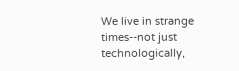We live in strange times--not just technologically,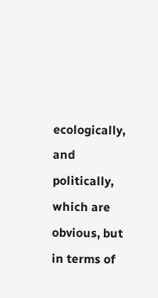ecologically, and politically, which are obvious, but in terms of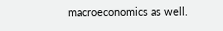macroeconomics as well.